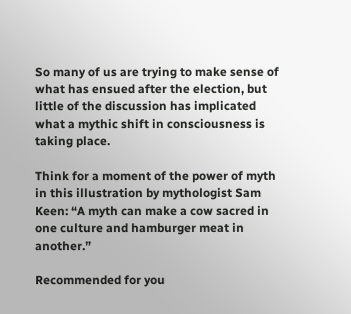So many of us are trying to make sense of what has ensued after the election, but little of the discussion has implicated what a mythic shift in consciousness is taking place.

Think for a moment of the power of myth in this illustration by mythologist Sam Keen: “A myth can make a cow sacred in one culture and hamburger meat in another.”

Recommended for you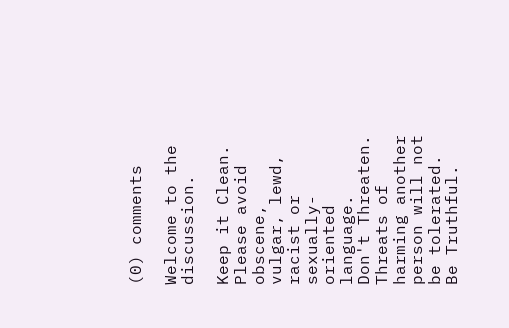(0) comments

Welcome to the discussion.

Keep it Clean. Please avoid obscene, vulgar, lewd, racist or sexually-oriented language.
Don't Threaten. Threats of harming another person will not be tolerated.
Be Truthful.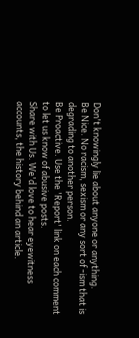Don't knowingly lie about anyone or anything.
Be Nice. No racism, sexism or any sort of -ism that is degrading to another person.
Be Proactive. Use the 'Report' link on each comment to let us know of abusive posts.
Share with Us. We'd love to hear eyewitness accounts, the history behind an article.